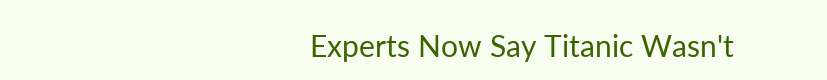Experts Now Say Titanic Wasn't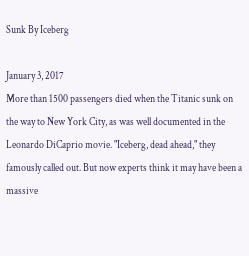Sunk By Iceberg

January 3, 2017
More than 1500 passengers died when the Titanic sunk on the way to New York City, as was well documented in the Leonardo DiCaprio movie. "Iceberg, dead ahead," they famously called out. But now experts think it may have been a massive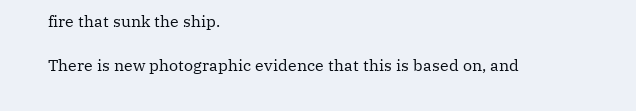fire that sunk the ship.

There is new photographic evidence that this is based on, and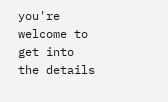you're welcome to get into the details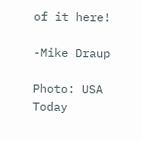of it here!

-Mike Draup

Photo: USA Today